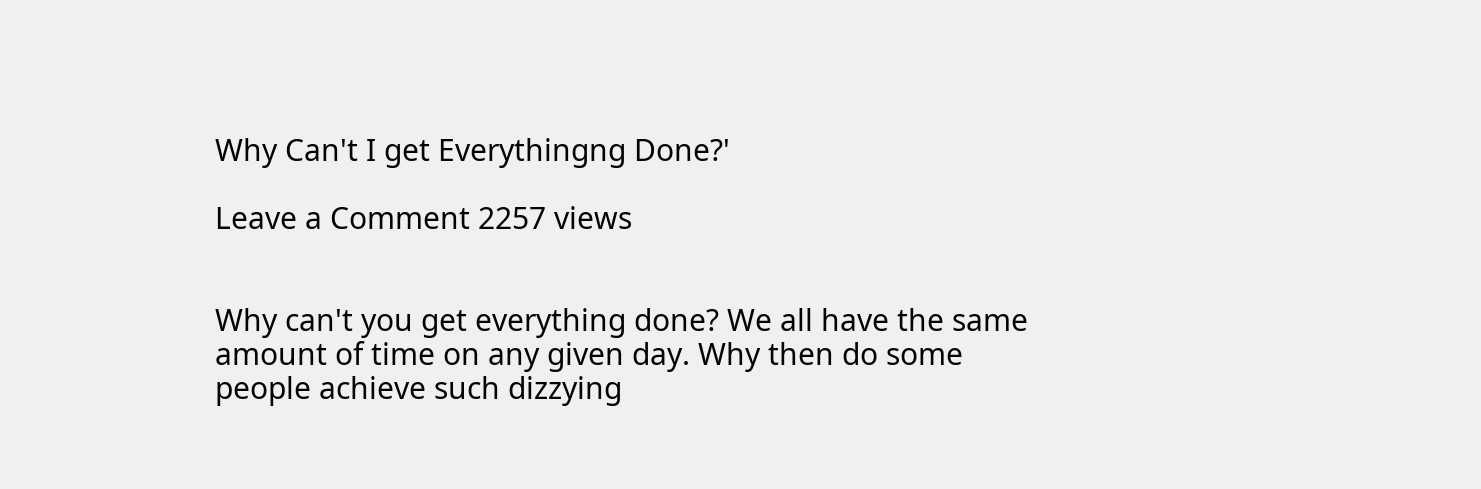Why Can't I get Everythingng Done?'

Leave a Comment 2257 views


Why can't you get everything done? We all have the same amount of time on any given day. Why then do some people achieve such dizzying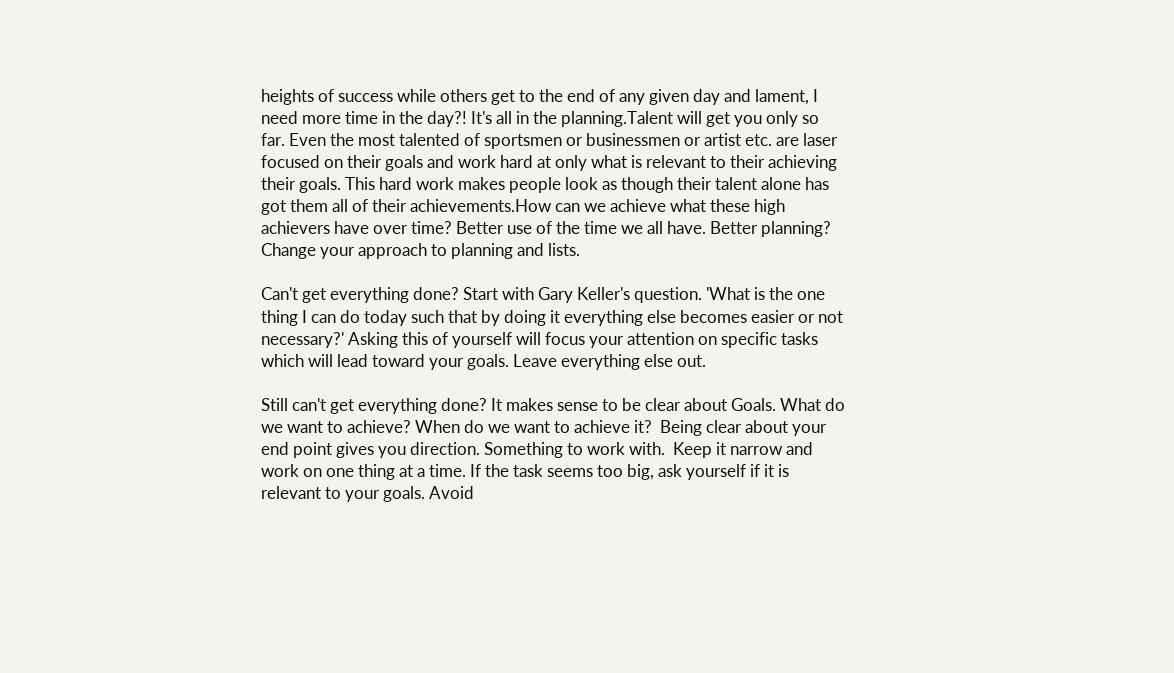heights of success while others get to the end of any given day and lament, I need more time in the day?! It's all in the planning.Talent will get you only so far. Even the most talented of sportsmen or businessmen or artist etc. are laser focused on their goals and work hard at only what is relevant to their achieving their goals. This hard work makes people look as though their talent alone has got them all of their achievements.How can we achieve what these high achievers have over time? Better use of the time we all have. Better planning? Change your approach to planning and lists.

Can't get everything done? Start with Gary Keller's question. 'What is the one thing I can do today such that by doing it everything else becomes easier or not necessary?' Asking this of yourself will focus your attention on specific tasks which will lead toward your goals. Leave everything else out.

Still can't get everything done? It makes sense to be clear about Goals. What do we want to achieve? When do we want to achieve it?  Being clear about your end point gives you direction. Something to work with.  Keep it narrow and work on one thing at a time. If the task seems too big, ask yourself if it is relevant to your goals. Avoid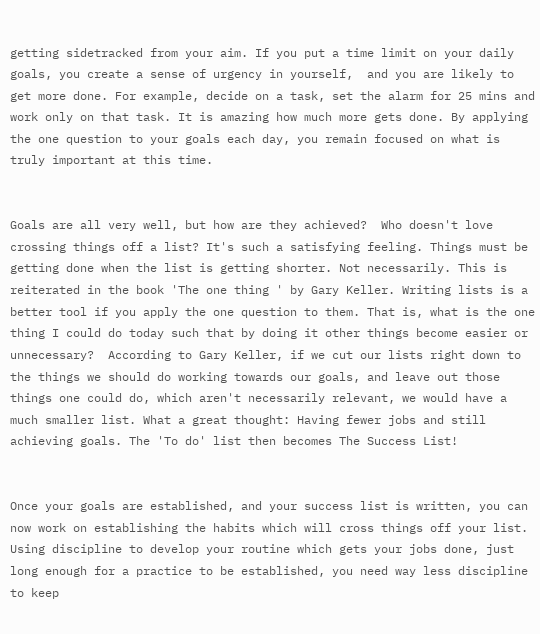getting sidetracked from your aim. If you put a time limit on your daily goals, you create a sense of urgency in yourself,  and you are likely to get more done. For example, decide on a task, set the alarm for 25 mins and work only on that task. It is amazing how much more gets done. By applying the one question to your goals each day, you remain focused on what is truly important at this time.


Goals are all very well, but how are they achieved?  Who doesn't love crossing things off a list? It's such a satisfying feeling. Things must be getting done when the list is getting shorter. Not necessarily. This is reiterated in the book 'The one thing ' by Gary Keller. Writing lists is a better tool if you apply the one question to them. That is, what is the one thing I could do today such that by doing it other things become easier or unnecessary?  According to Gary Keller, if we cut our lists right down to the things we should do working towards our goals, and leave out those things one could do, which aren't necessarily relevant, we would have a much smaller list. What a great thought: Having fewer jobs and still achieving goals. The 'To do' list then becomes The Success List!


Once your goals are established, and your success list is written, you can now work on establishing the habits which will cross things off your list. Using discipline to develop your routine which gets your jobs done, just long enough for a practice to be established, you need way less discipline to keep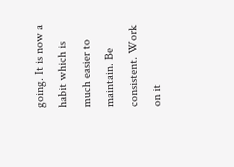going. It is now a habit which is much easier to maintain. Be consistent. Work on it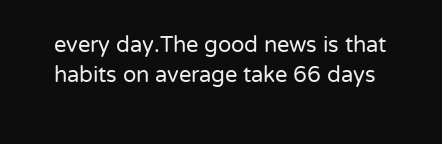every day.The good news is that habits on average take 66 days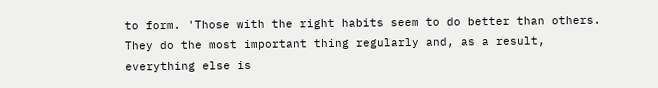to form. 'Those with the right habits seem to do better than others. They do the most important thing regularly and, as a result, everything else is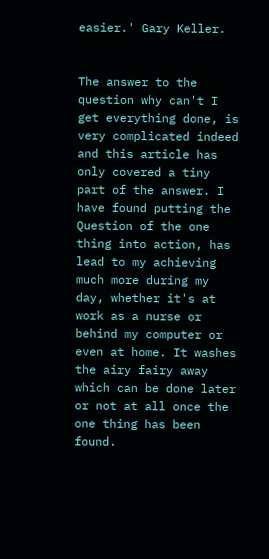easier.' Gary Keller.


The answer to the question why can't I get everything done, is very complicated indeed and this article has only covered a tiny part of the answer. I have found putting the Question of the one thing into action, has lead to my achieving much more during my day, whether it's at work as a nurse or behind my computer or even at home. It washes the airy fairy away which can be done later or not at all once the one thing has been found.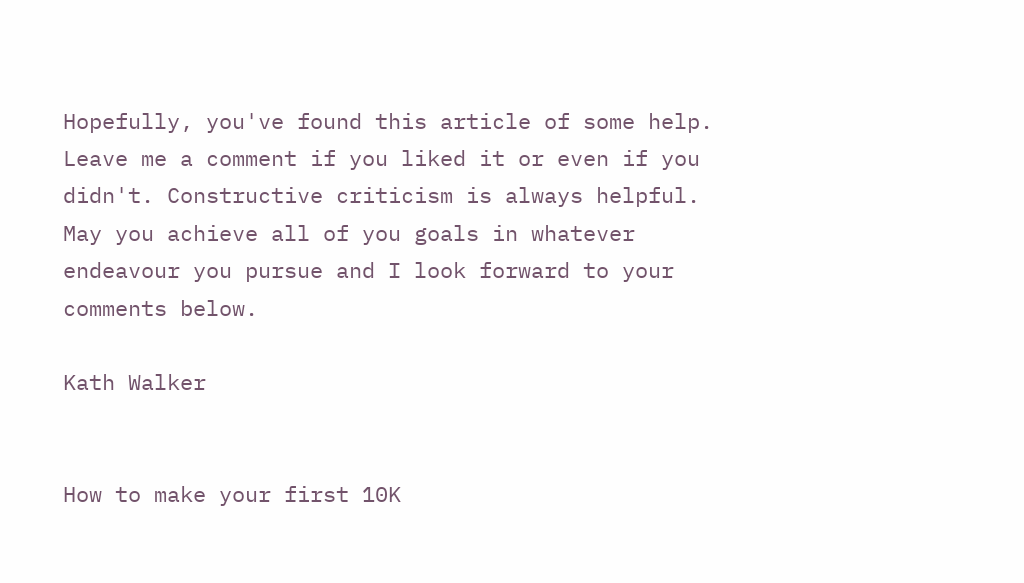Hopefully, you've found this article of some help. Leave me a comment if you liked it or even if you didn't. Constructive criticism is always helpful. May you achieve all of you goals in whatever endeavour you pursue and I look forward to your comments below.

Kath Walker


How to make your first 10K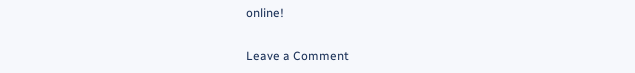online!

Leave a Comment